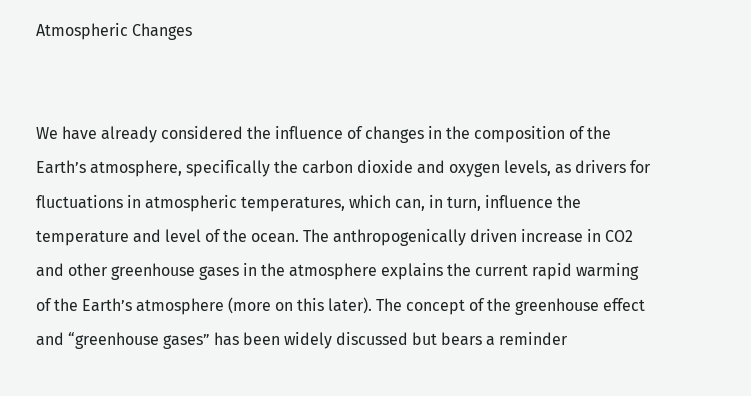Atmospheric Changes


We have already considered the influence of changes in the composition of the Earth’s atmosphere, specifically the carbon dioxide and oxygen levels, as drivers for fluctuations in atmospheric temperatures, which can, in turn, influence the temperature and level of the ocean. The anthropogenically driven increase in CO2 and other greenhouse gases in the atmosphere explains the current rapid warming of the Earth’s atmosphere (more on this later). The concept of the greenhouse effect and “greenhouse gases” has been widely discussed but bears a reminder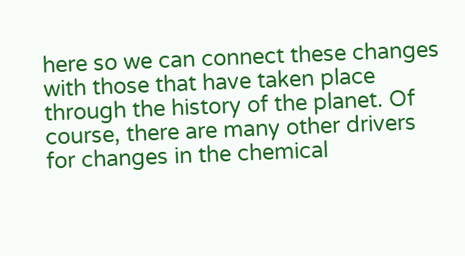here so we can connect these changes with those that have taken place through the history of the planet. Of course, there are many other drivers for changes in the chemical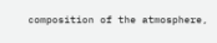composition of the atmosphere,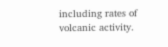including rates of volcanic activity.